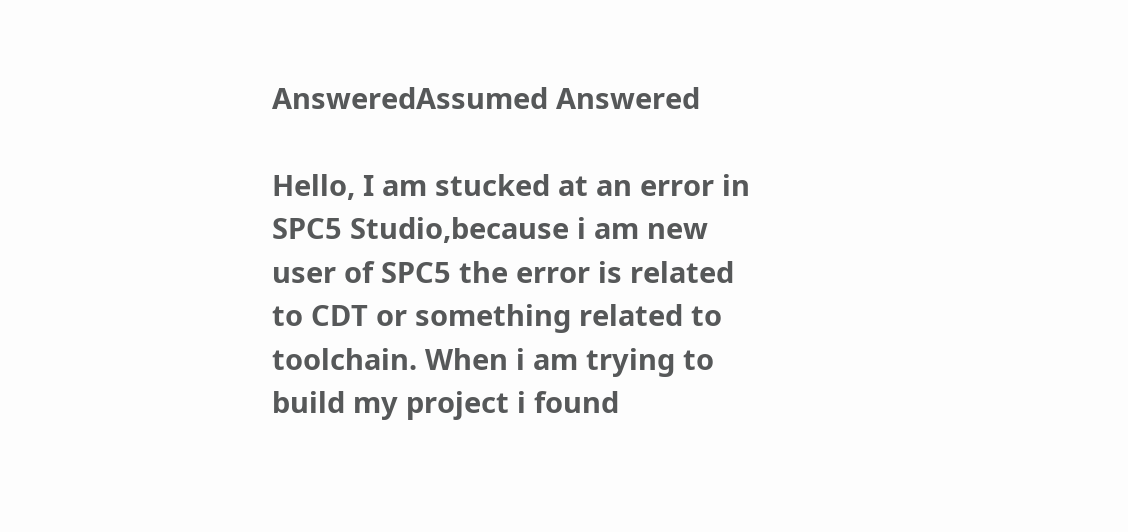AnsweredAssumed Answered

Hello, I am stucked at an error in SPC5 Studio,because i am new user of SPC5 the error is related to CDT or something related to toolchain. When i am trying to build my project i found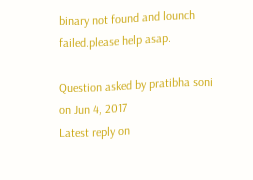binary not found and lounch failed.please help asap.

Question asked by pratibha soni on Jun 4, 2017
Latest reply on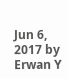Jun 6, 2017 by Erwan Y